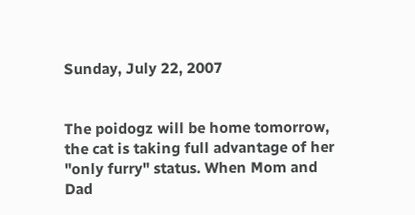Sunday, July 22, 2007


The poidogz will be home tomorrow, the cat is taking full advantage of her "only furry" status. When Mom and Dad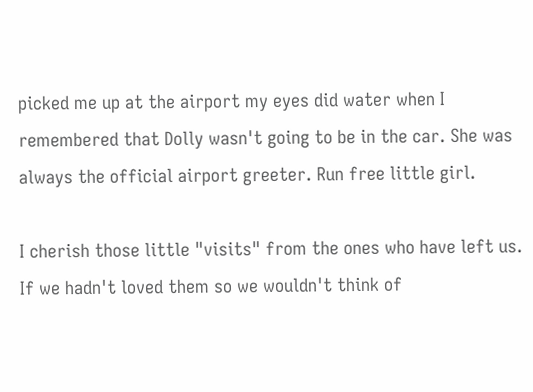picked me up at the airport my eyes did water when I remembered that Dolly wasn't going to be in the car. She was always the official airport greeter. Run free little girl.

I cherish those little "visits" from the ones who have left us. If we hadn't loved them so we wouldn't think of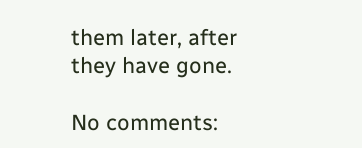them later, after they have gone.

No comments: